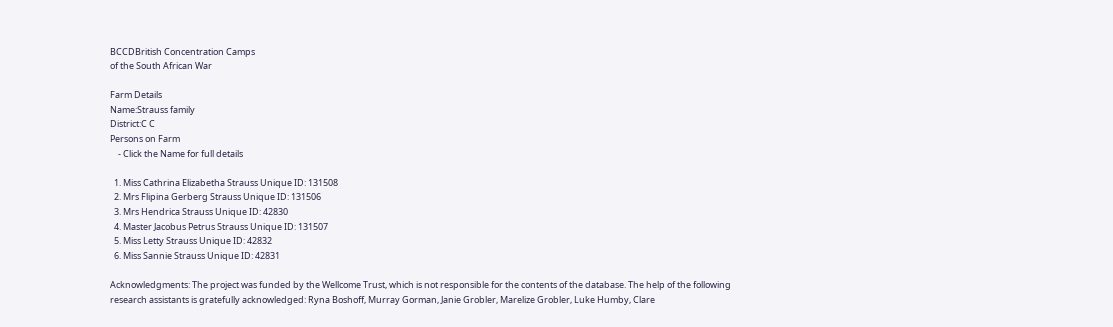BCCDBritish Concentration Camps
of the South African War

Farm Details
Name:Strauss family
District:C C
Persons on Farm
    - Click the Name for full details

  1. Miss Cathrina Elizabetha Strauss Unique ID: 131508
  2. Mrs Flipina Gerberg Strauss Unique ID: 131506
  3. Mrs Hendrica Strauss Unique ID: 42830
  4. Master Jacobus Petrus Strauss Unique ID: 131507
  5. Miss Letty Strauss Unique ID: 42832
  6. Miss Sannie Strauss Unique ID: 42831

Acknowledgments: The project was funded by the Wellcome Trust, which is not responsible for the contents of the database. The help of the following research assistants is gratefully acknowledged: Ryna Boshoff, Murray Gorman, Janie Grobler, Marelize Grobler, Luke Humby, Clare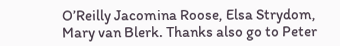O’Reilly Jacomina Roose, Elsa Strydom, Mary van Blerk. Thanks also go to Peter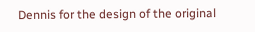Dennis for the design of the original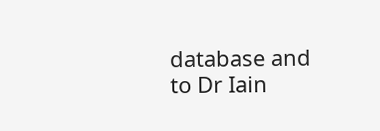database and to Dr Iain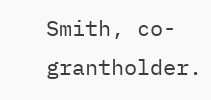Smith, co-grantholder.